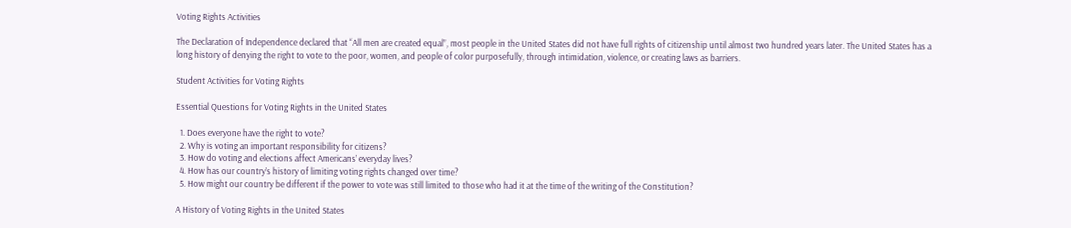Voting Rights Activities

The Declaration of Independence declared that “All men are created equal”, most people in the United States did not have full rights of citizenship until almost two hundred years later. The United States has a long history of denying the right to vote to the poor, women, and people of color purposefully, through intimidation, violence, or creating laws as barriers.

Student Activities for Voting Rights

Essential Questions for Voting Rights in the United States

  1. Does everyone have the right to vote?
  2. Why is voting an important responsibility for citizens?
  3. How do voting and elections affect Americans’ everyday lives?
  4. How has our country’s history of limiting voting rights changed over time?
  5. How might our country be different if the power to vote was still limited to those who had it at the time of the writing of the Constitution?

A History of Voting Rights in the United States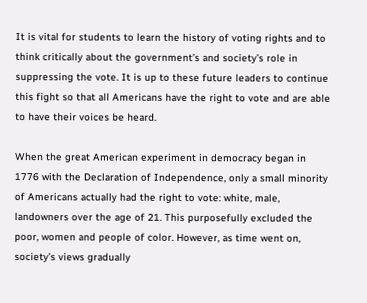It is vital for students to learn the history of voting rights and to think critically about the government’s and society’s role in suppressing the vote. It is up to these future leaders to continue this fight so that all Americans have the right to vote and are able to have their voices be heard.

When the great American experiment in democracy began in 1776 with the Declaration of Independence, only a small minority of Americans actually had the right to vote: white, male, landowners over the age of 21. This purposefully excluded the poor, women and people of color. However, as time went on, society’s views gradually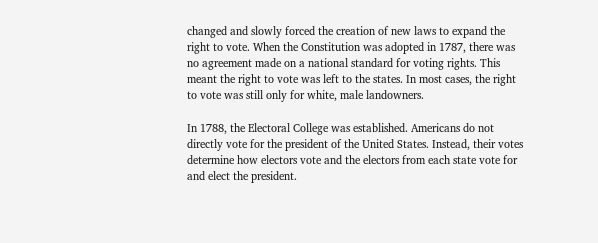changed and slowly forced the creation of new laws to expand the right to vote. When the Constitution was adopted in 1787, there was no agreement made on a national standard for voting rights. This meant the right to vote was left to the states. In most cases, the right to vote was still only for white, male landowners.

In 1788, the Electoral College was established. Americans do not directly vote for the president of the United States. Instead, their votes determine how electors vote and the electors from each state vote for and elect the president.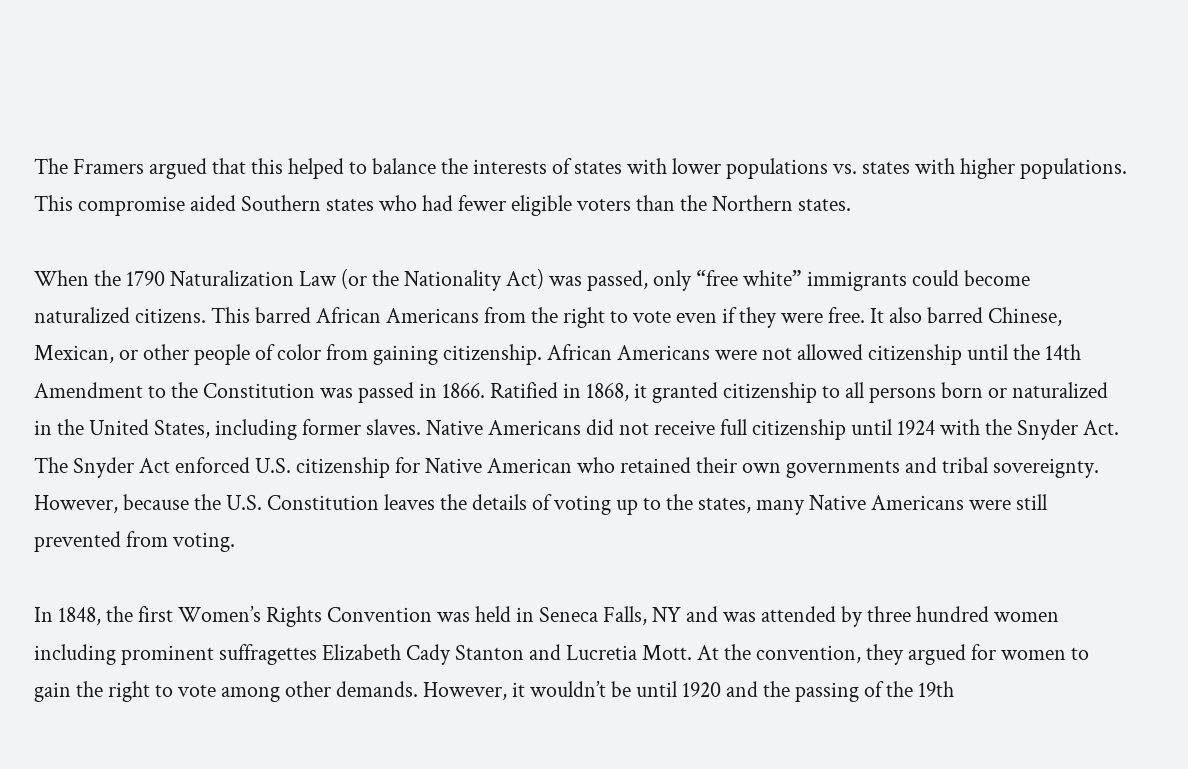The Framers argued that this helped to balance the interests of states with lower populations vs. states with higher populations. This compromise aided Southern states who had fewer eligible voters than the Northern states.

When the 1790 Naturalization Law (or the Nationality Act) was passed, only “free white” immigrants could become naturalized citizens. This barred African Americans from the right to vote even if they were free. It also barred Chinese, Mexican, or other people of color from gaining citizenship. African Americans were not allowed citizenship until the 14th Amendment to the Constitution was passed in 1866. Ratified in 1868, it granted citizenship to all persons born or naturalized in the United States, including former slaves. Native Americans did not receive full citizenship until 1924 with the Snyder Act. The Snyder Act enforced U.S. citizenship for Native American who retained their own governments and tribal sovereignty. However, because the U.S. Constitution leaves the details of voting up to the states, many Native Americans were still prevented from voting.

In 1848, the first Women’s Rights Convention was held in Seneca Falls, NY and was attended by three hundred women including prominent suffragettes Elizabeth Cady Stanton and Lucretia Mott. At the convention, they argued for women to gain the right to vote among other demands. However, it wouldn’t be until 1920 and the passing of the 19th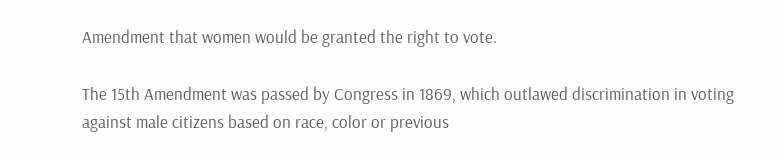Amendment that women would be granted the right to vote.

The 15th Amendment was passed by Congress in 1869, which outlawed discrimination in voting against male citizens based on race, color or previous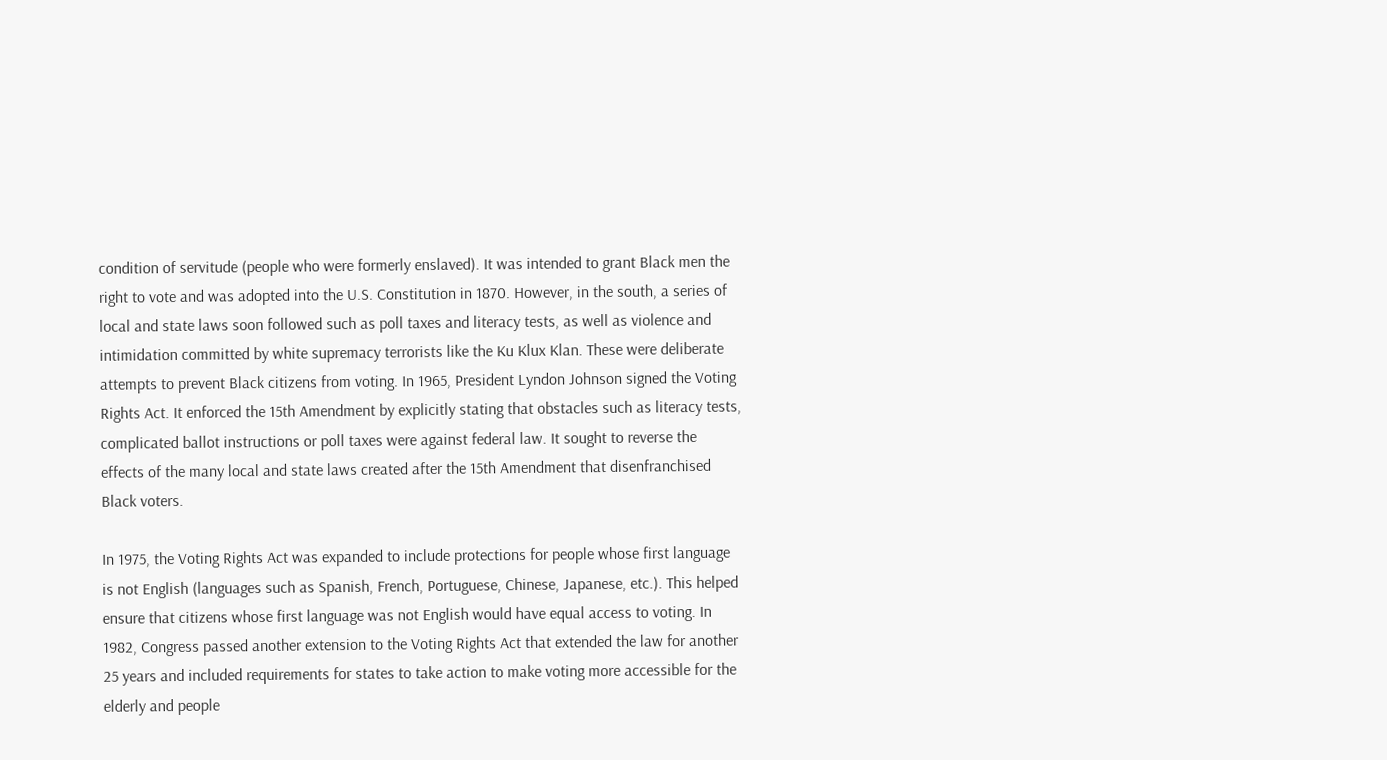condition of servitude (people who were formerly enslaved). It was intended to grant Black men the right to vote and was adopted into the U.S. Constitution in 1870. However, in the south, a series of local and state laws soon followed such as poll taxes and literacy tests, as well as violence and intimidation committed by white supremacy terrorists like the Ku Klux Klan. These were deliberate attempts to prevent Black citizens from voting. In 1965, President Lyndon Johnson signed the Voting Rights Act. It enforced the 15th Amendment by explicitly stating that obstacles such as literacy tests, complicated ballot instructions or poll taxes were against federal law. It sought to reverse the effects of the many local and state laws created after the 15th Amendment that disenfranchised Black voters.

In 1975, the Voting Rights Act was expanded to include protections for people whose first language is not English (languages such as Spanish, French, Portuguese, Chinese, Japanese, etc.). This helped ensure that citizens whose first language was not English would have equal access to voting. In 1982, Congress passed another extension to the Voting Rights Act that extended the law for another 25 years and included requirements for states to take action to make voting more accessible for the elderly and people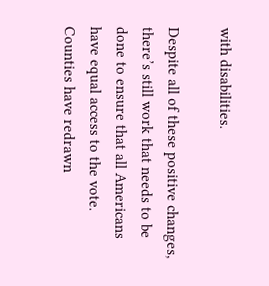with disabilities.

Despite all of these positive changes, there’s still work that needs to be done to ensure that all Americans have equal access to the vote. Counties have redrawn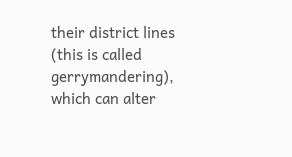their district lines (this is called gerrymandering), which can alter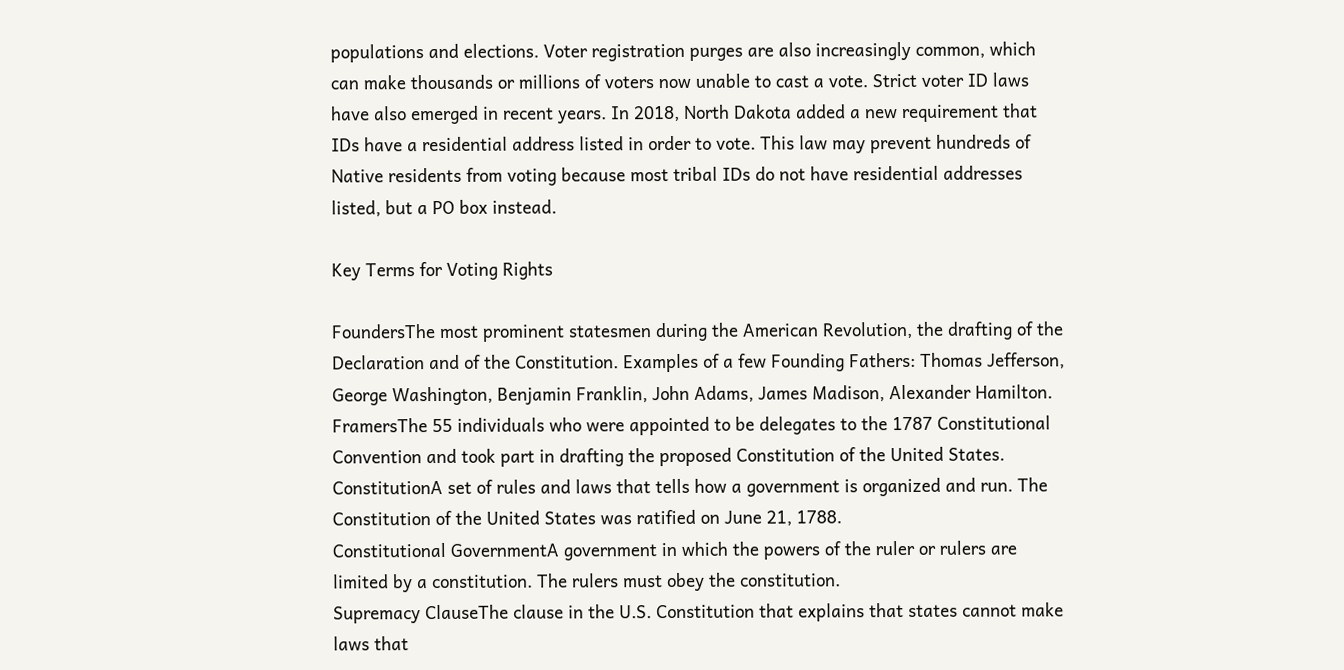populations and elections. Voter registration purges are also increasingly common, which can make thousands or millions of voters now unable to cast a vote. Strict voter ID laws have also emerged in recent years. In 2018, North Dakota added a new requirement that IDs have a residential address listed in order to vote. This law may prevent hundreds of Native residents from voting because most tribal IDs do not have residential addresses listed, but a PO box instead.

Key Terms for Voting Rights

FoundersThe most prominent statesmen during the American Revolution, the drafting of the Declaration and of the Constitution. Examples of a few Founding Fathers: Thomas Jefferson, George Washington, Benjamin Franklin, John Adams, James Madison, Alexander Hamilton.
FramersThe 55 individuals who were appointed to be delegates to the 1787 Constitutional Convention and took part in drafting the proposed Constitution of the United States.
ConstitutionA set of rules and laws that tells how a government is organized and run. The Constitution of the United States was ratified on June 21, 1788.
Constitutional GovernmentA government in which the powers of the ruler or rulers are limited by a constitution. The rulers must obey the constitution.
Supremacy ClauseThe clause in the U.S. Constitution that explains that states cannot make laws that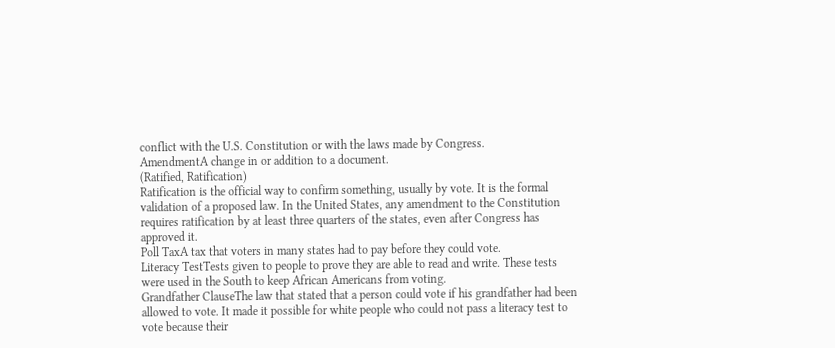conflict with the U.S. Constitution or with the laws made by Congress.
AmendmentA change in or addition to a document.
(Ratified, Ratification)
Ratification is the official way to confirm something, usually by vote. It is the formal validation of a proposed law. In the United States, any amendment to the Constitution requires ratification by at least three quarters of the states, even after Congress has approved it.
Poll TaxA tax that voters in many states had to pay before they could vote.
Literacy TestTests given to people to prove they are able to read and write. These tests were used in the South to keep African Americans from voting.
Grandfather ClauseThe law that stated that a person could vote if his grandfather had been allowed to vote. It made it possible for white people who could not pass a literacy test to vote because their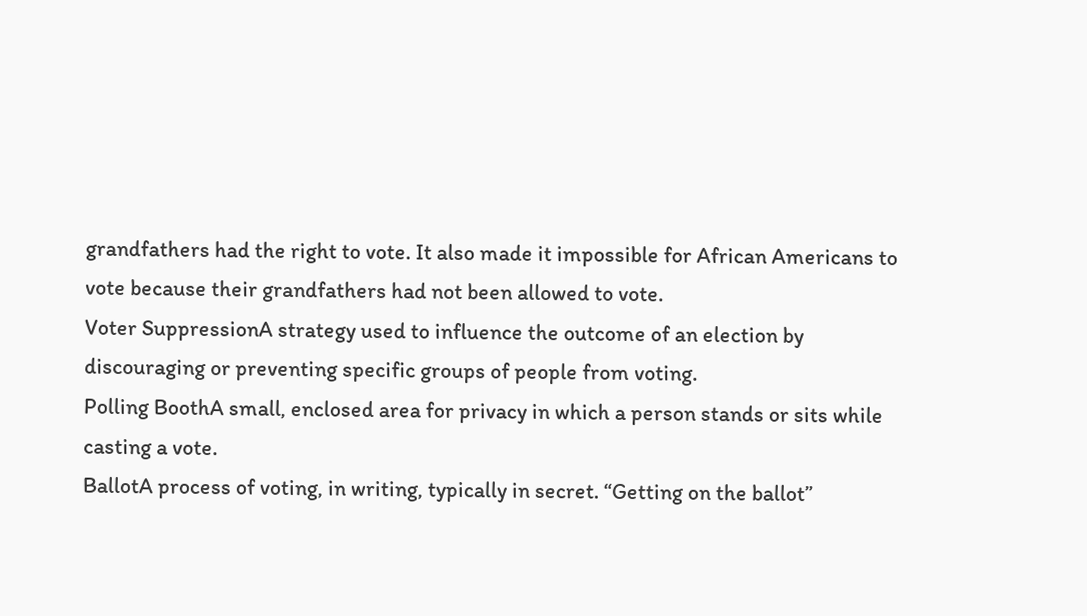grandfathers had the right to vote. It also made it impossible for African Americans to vote because their grandfathers had not been allowed to vote.
Voter SuppressionA strategy used to influence the outcome of an election by discouraging or preventing specific groups of people from voting.
Polling BoothA small, enclosed area for privacy in which a person stands or sits while casting a vote.
BallotA process of voting, in writing, typically in secret. “Getting on the ballot”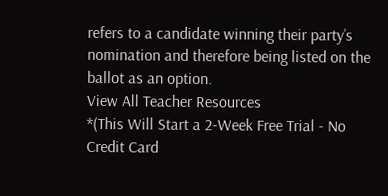refers to a candidate winning their party’s nomination and therefore being listed on the ballot as an option.
View All Teacher Resources
*(This Will Start a 2-Week Free Trial - No Credit Card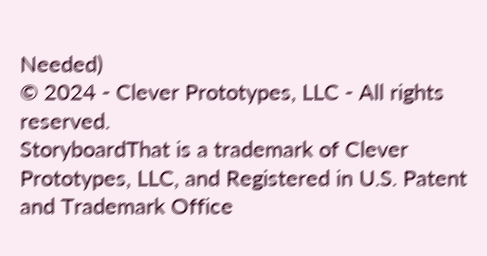Needed)
© 2024 - Clever Prototypes, LLC - All rights reserved.
StoryboardThat is a trademark of Clever Prototypes, LLC, and Registered in U.S. Patent and Trademark Office